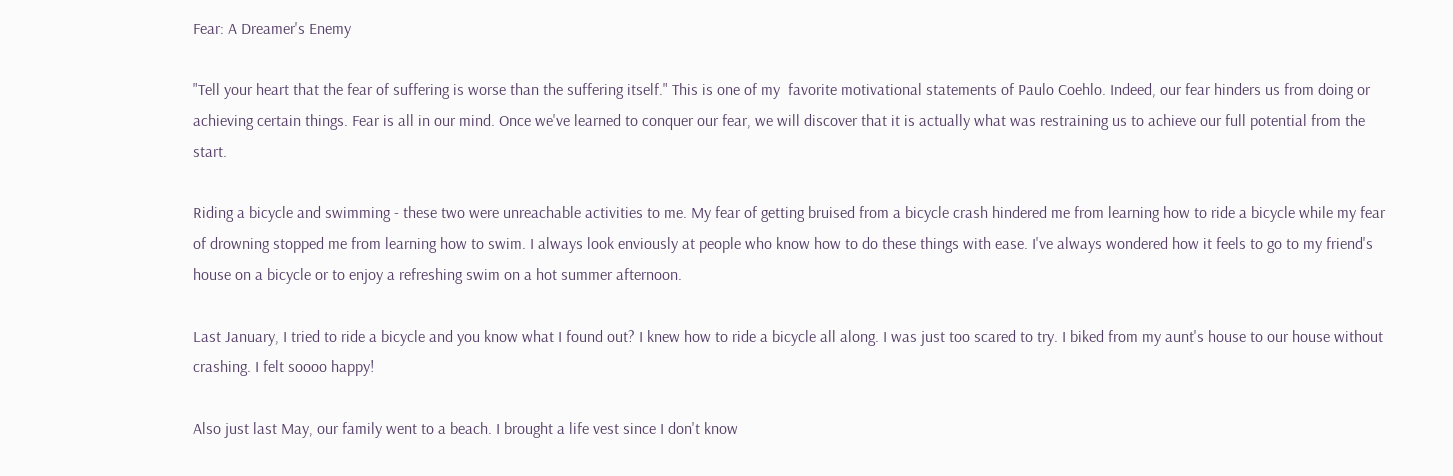Fear: A Dreamer's Enemy

"Tell your heart that the fear of suffering is worse than the suffering itself." This is one of my  favorite motivational statements of Paulo Coehlo. Indeed, our fear hinders us from doing or achieving certain things. Fear is all in our mind. Once we've learned to conquer our fear, we will discover that it is actually what was restraining us to achieve our full potential from the start.

Riding a bicycle and swimming - these two were unreachable activities to me. My fear of getting bruised from a bicycle crash hindered me from learning how to ride a bicycle while my fear of drowning stopped me from learning how to swim. I always look enviously at people who know how to do these things with ease. I've always wondered how it feels to go to my friend's house on a bicycle or to enjoy a refreshing swim on a hot summer afternoon.

Last January, I tried to ride a bicycle and you know what I found out? I knew how to ride a bicycle all along. I was just too scared to try. I biked from my aunt's house to our house without crashing. I felt soooo happy!

Also just last May, our family went to a beach. I brought a life vest since I don't know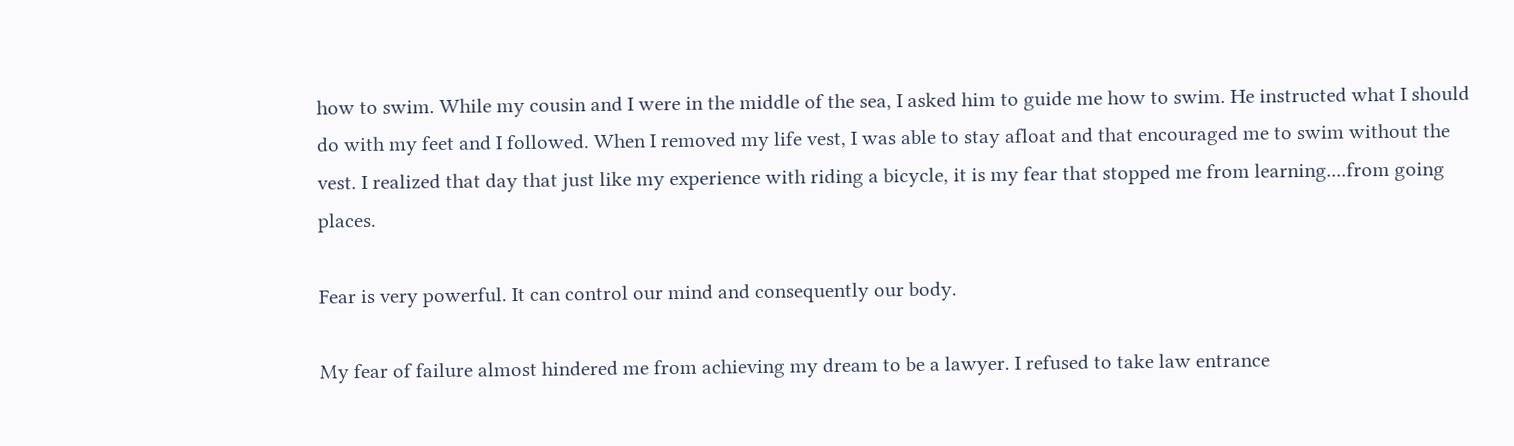how to swim. While my cousin and I were in the middle of the sea, I asked him to guide me how to swim. He instructed what I should do with my feet and I followed. When I removed my life vest, I was able to stay afloat and that encouraged me to swim without the vest. I realized that day that just like my experience with riding a bicycle, it is my fear that stopped me from learning....from going places.

Fear is very powerful. It can control our mind and consequently our body.

My fear of failure almost hindered me from achieving my dream to be a lawyer. I refused to take law entrance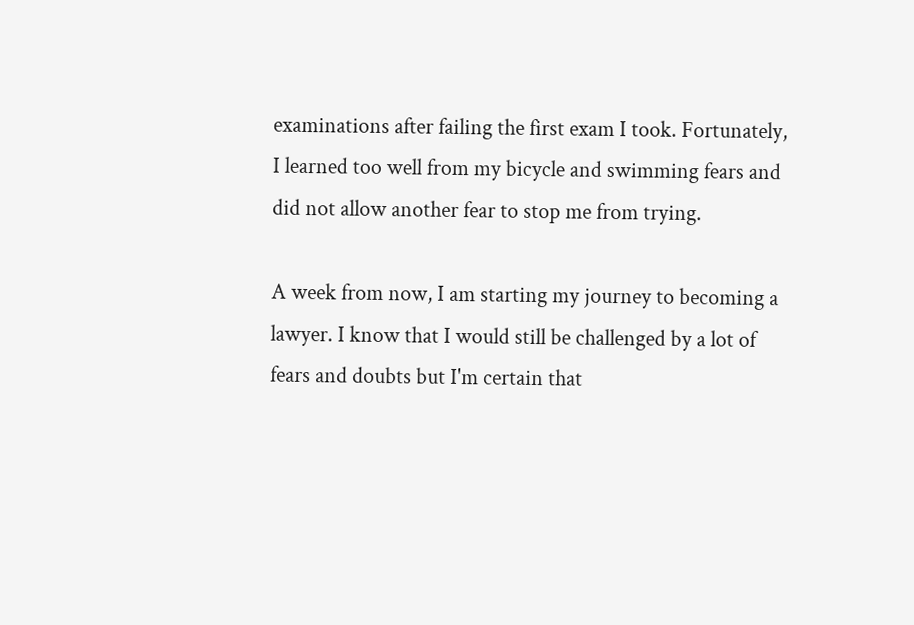examinations after failing the first exam I took. Fortunately, I learned too well from my bicycle and swimming fears and did not allow another fear to stop me from trying.

A week from now, I am starting my journey to becoming a lawyer. I know that I would still be challenged by a lot of fears and doubts but I'm certain that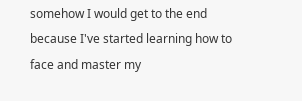somehow I would get to the end because I've started learning how to face and master my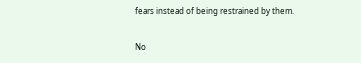fears instead of being restrained by them.

No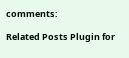comments:

Related Posts Plugin for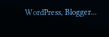WordPress, Blogger...